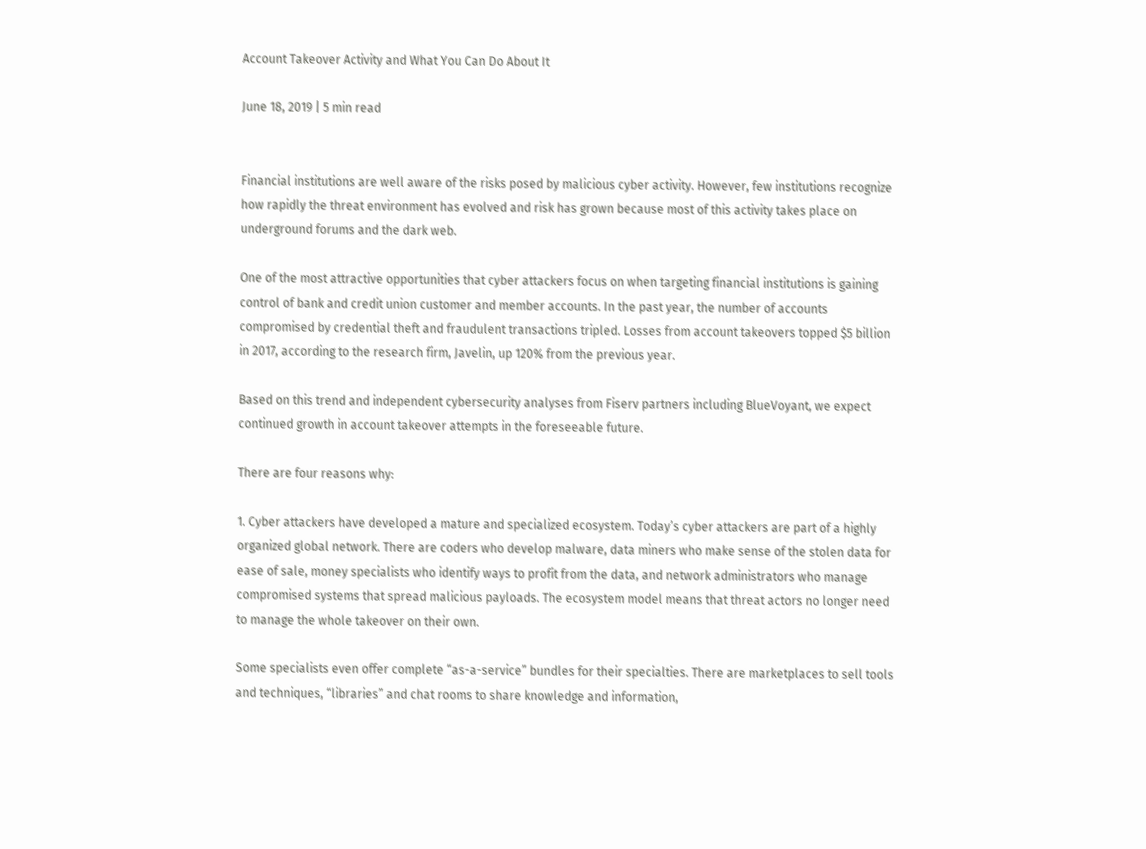Account Takeover Activity and What You Can Do About It

June 18, 2019 | 5 min read


Financial institutions are well aware of the risks posed by malicious cyber activity. However, few institutions recognize how rapidly the threat environment has evolved and risk has grown because most of this activity takes place on underground forums and the dark web.

One of the most attractive opportunities that cyber attackers focus on when targeting financial institutions is gaining control of bank and credit union customer and member accounts. In the past year, the number of accounts compromised by credential theft and fraudulent transactions tripled. Losses from account takeovers topped $5 billion in 2017, according to the research firm, Javelin, up 120% from the previous year.

Based on this trend and independent cybersecurity analyses from Fiserv partners including BlueVoyant, we expect continued growth in account takeover attempts in the foreseeable future.

There are four reasons why:

1. Cyber attackers have developed a mature and specialized ecosystem. Today’s cyber attackers are part of a highly organized global network. There are coders who develop malware, data miners who make sense of the stolen data for ease of sale, money specialists who identify ways to profit from the data, and network administrators who manage compromised systems that spread malicious payloads. The ecosystem model means that threat actors no longer need to manage the whole takeover on their own.

Some specialists even offer complete “as-a-service” bundles for their specialties. There are marketplaces to sell tools and techniques, “libraries” and chat rooms to share knowledge and information,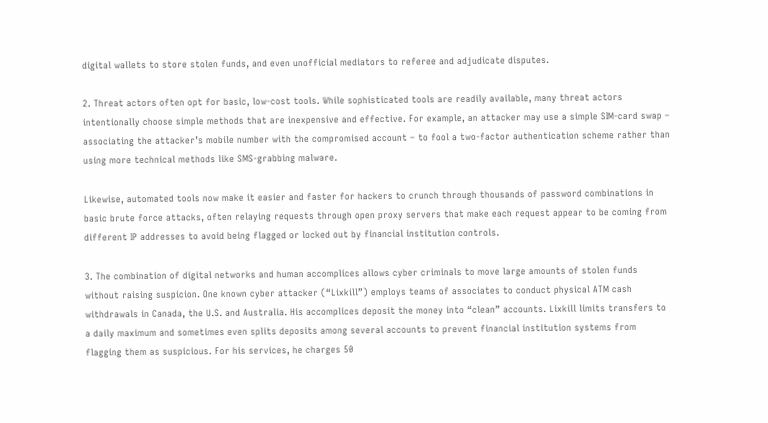digital wallets to store stolen funds, and even unofficial mediators to referee and adjudicate disputes.

2. Threat actors often opt for basic, low-cost tools. While sophisticated tools are readily available, many threat actors intentionally choose simple methods that are inexpensive and effective. For example, an attacker may use a simple SIM-card swap – associating the attacker’s mobile number with the compromised account – to fool a two-factor authentication scheme rather than using more technical methods like SMS-grabbing malware.

Likewise, automated tools now make it easier and faster for hackers to crunch through thousands of password combinations in basic brute force attacks, often relaying requests through open proxy servers that make each request appear to be coming from different IP addresses to avoid being flagged or locked out by financial institution controls.

3. The combination of digital networks and human accomplices allows cyber criminals to move large amounts of stolen funds without raising suspicion. One known cyber attacker (“Lixkill”) employs teams of associates to conduct physical ATM cash withdrawals in Canada, the U.S. and Australia. His accomplices deposit the money into “clean” accounts. Lixkill limits transfers to a daily maximum and sometimes even splits deposits among several accounts to prevent financial institution systems from flagging them as suspicious. For his services, he charges 50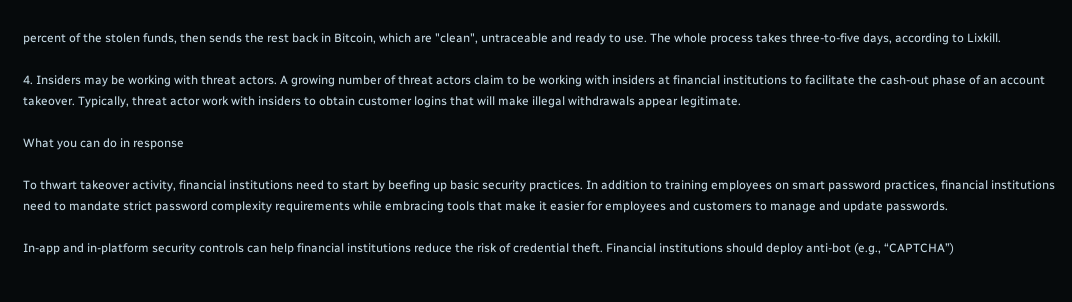percent of the stolen funds, then sends the rest back in Bitcoin, which are "clean", untraceable and ready to use. The whole process takes three-to-five days, according to Lixkill.

4. Insiders may be working with threat actors. A growing number of threat actors claim to be working with insiders at financial institutions to facilitate the cash-out phase of an account takeover. Typically, threat actor work with insiders to obtain customer logins that will make illegal withdrawals appear legitimate.

What you can do in response

To thwart takeover activity, financial institutions need to start by beefing up basic security practices. In addition to training employees on smart password practices, financial institutions need to mandate strict password complexity requirements while embracing tools that make it easier for employees and customers to manage and update passwords.

In-app and in-platform security controls can help financial institutions reduce the risk of credential theft. Financial institutions should deploy anti-bot (e.g., “CAPTCHA”)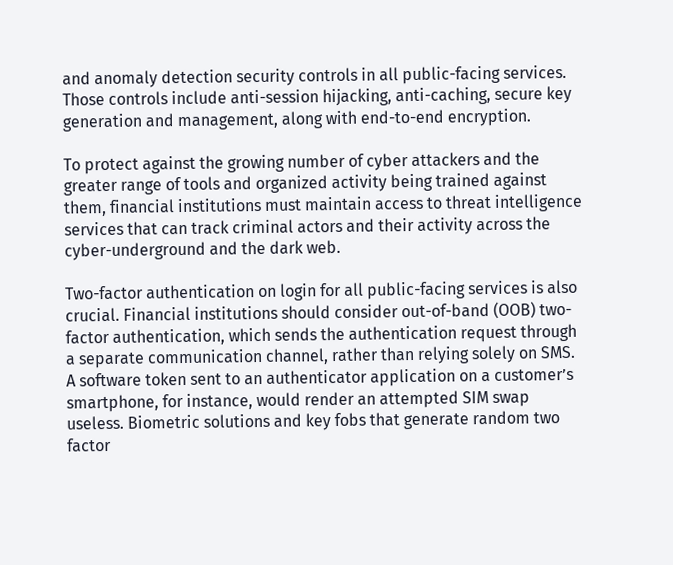and anomaly detection security controls in all public-facing services. Those controls include anti-session hijacking, anti-caching, secure key generation and management, along with end-to-end encryption.

To protect against the growing number of cyber attackers and the greater range of tools and organized activity being trained against them, financial institutions must maintain access to threat intelligence services that can track criminal actors and their activity across the cyber-underground and the dark web.

Two-factor authentication on login for all public-facing services is also crucial. Financial institutions should consider out-of-band (OOB) two-factor authentication, which sends the authentication request through a separate communication channel, rather than relying solely on SMS. A software token sent to an authenticator application on a customer’s smartphone, for instance, would render an attempted SIM swap useless. Biometric solutions and key fobs that generate random two factor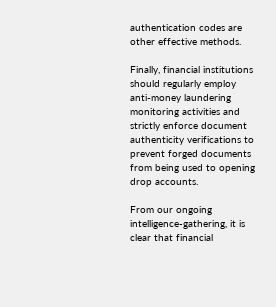authentication codes are other effective methods.

Finally, financial institutions should regularly employ anti-money laundering monitoring activities and strictly enforce document authenticity verifications to prevent forged documents from being used to opening drop accounts.

From our ongoing intelligence-gathering, it is clear that financial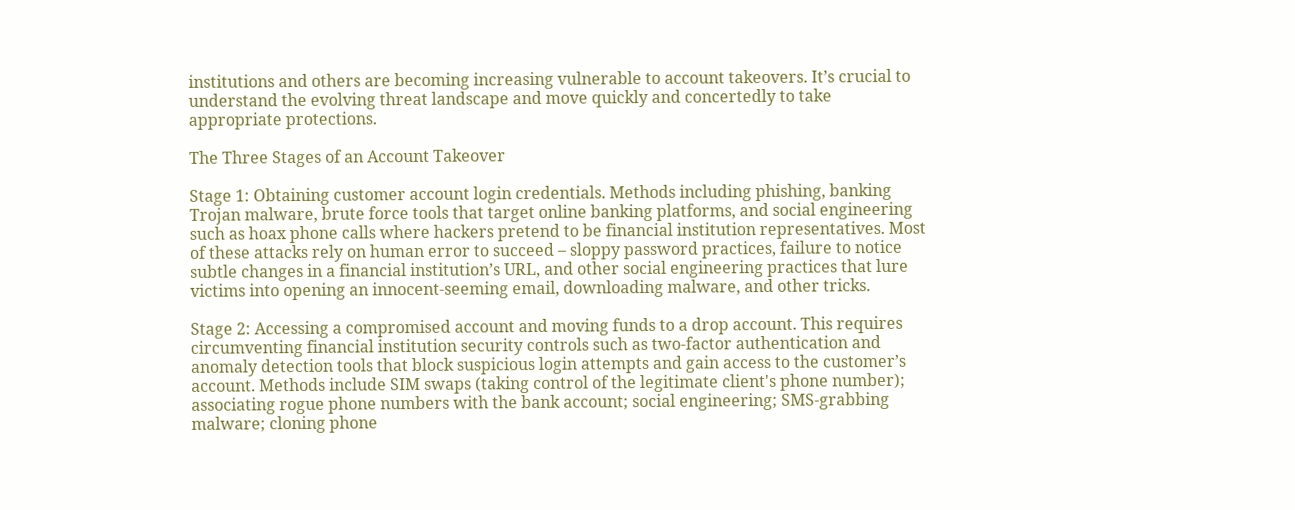institutions and others are becoming increasing vulnerable to account takeovers. It’s crucial to understand the evolving threat landscape and move quickly and concertedly to take appropriate protections.

The Three Stages of an Account Takeover

Stage 1: Obtaining customer account login credentials. Methods including phishing, banking Trojan malware, brute force tools that target online banking platforms, and social engineering such as hoax phone calls where hackers pretend to be financial institution representatives. Most of these attacks rely on human error to succeed – sloppy password practices, failure to notice subtle changes in a financial institution’s URL, and other social engineering practices that lure victims into opening an innocent-seeming email, downloading malware, and other tricks.

Stage 2: Accessing a compromised account and moving funds to a drop account. This requires circumventing financial institution security controls such as two-factor authentication and anomaly detection tools that block suspicious login attempts and gain access to the customer’s account. Methods include SIM swaps (taking control of the legitimate client's phone number); associating rogue phone numbers with the bank account; social engineering; SMS-grabbing malware; cloning phone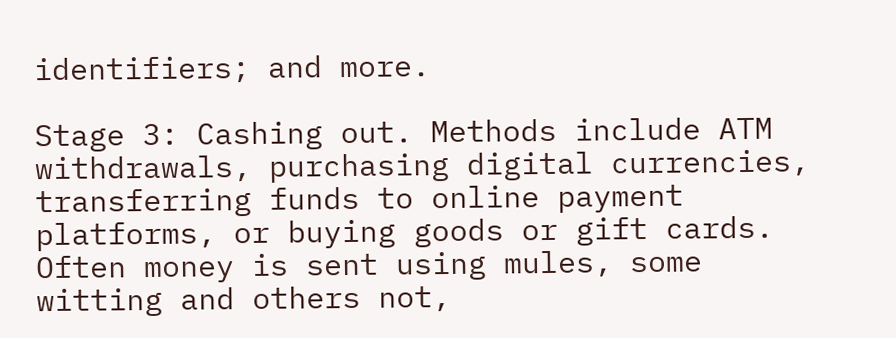identifiers; and more.

Stage 3: Cashing out. Methods include ATM withdrawals, purchasing digital currencies, transferring funds to online payment platforms, or buying goods or gift cards. Often money is sent using mules, some witting and others not,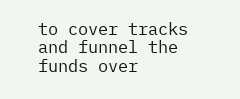to cover tracks and funnel the funds over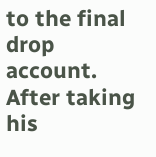to the final drop account. After taking his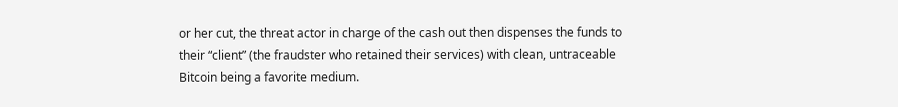or her cut, the threat actor in charge of the cash out then dispenses the funds to their “client” (the fraudster who retained their services) with clean, untraceable Bitcoin being a favorite medium.